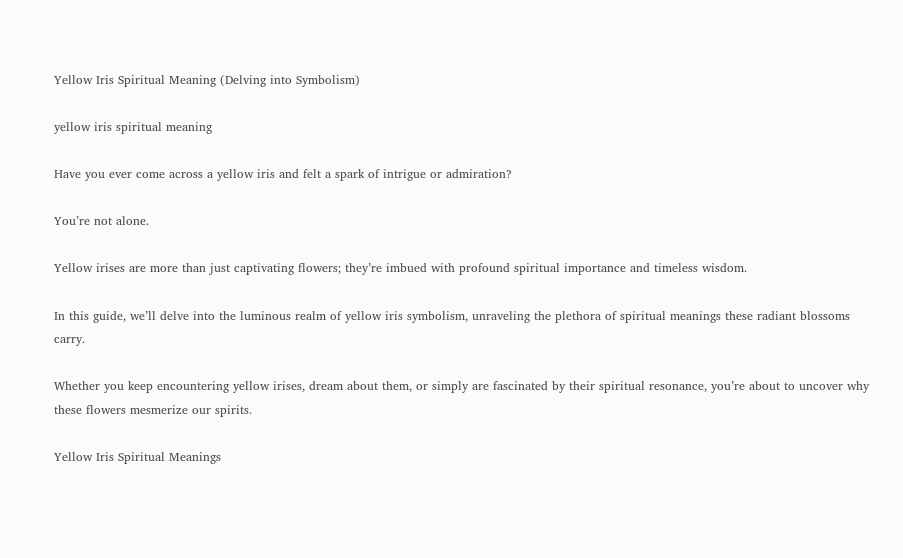Yellow Iris Spiritual Meaning (Delving into Symbolism)

yellow iris spiritual meaning

Have you ever come across a yellow iris and felt a spark of intrigue or admiration?

You’re not alone.

Yellow irises are more than just captivating flowers; they’re imbued with profound spiritual importance and timeless wisdom.

In this guide, we’ll delve into the luminous realm of yellow iris symbolism, unraveling the plethora of spiritual meanings these radiant blossoms carry.

Whether you keep encountering yellow irises, dream about them, or simply are fascinated by their spiritual resonance, you’re about to uncover why these flowers mesmerize our spirits.

Yellow Iris Spiritual Meanings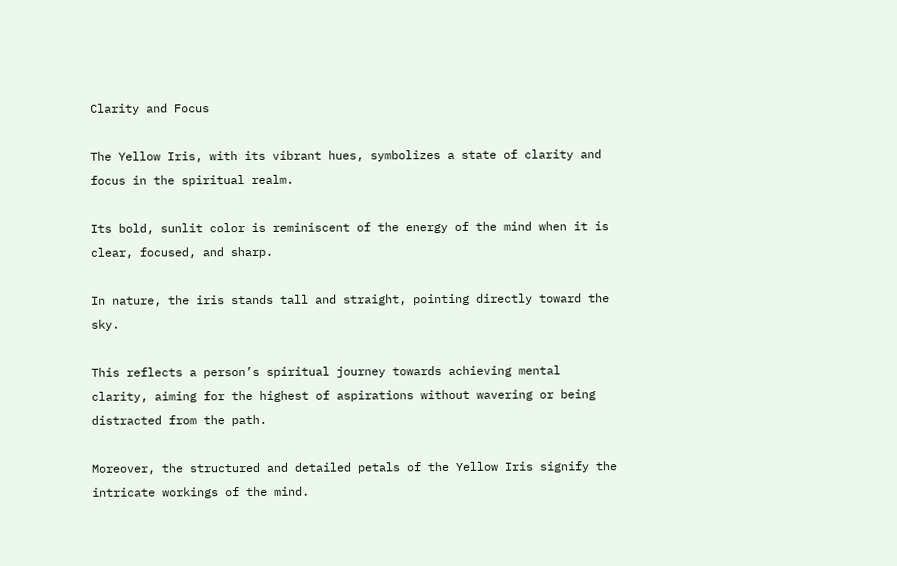Clarity and Focus

The Yellow Iris, with its vibrant hues, symbolizes a state of clarity and focus in the spiritual realm.

Its bold, sunlit color is reminiscent of the energy of the mind when it is clear, focused, and sharp.

In nature, the iris stands tall and straight, pointing directly toward the sky.

This reflects a person’s spiritual journey towards achieving mental clarity, aiming for the highest of aspirations without wavering or being distracted from the path.

Moreover, the structured and detailed petals of the Yellow Iris signify the intricate workings of the mind.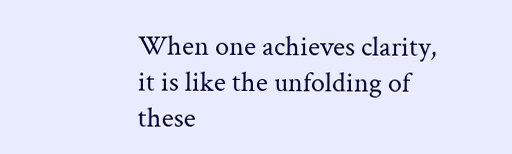When one achieves clarity, it is like the unfolding of these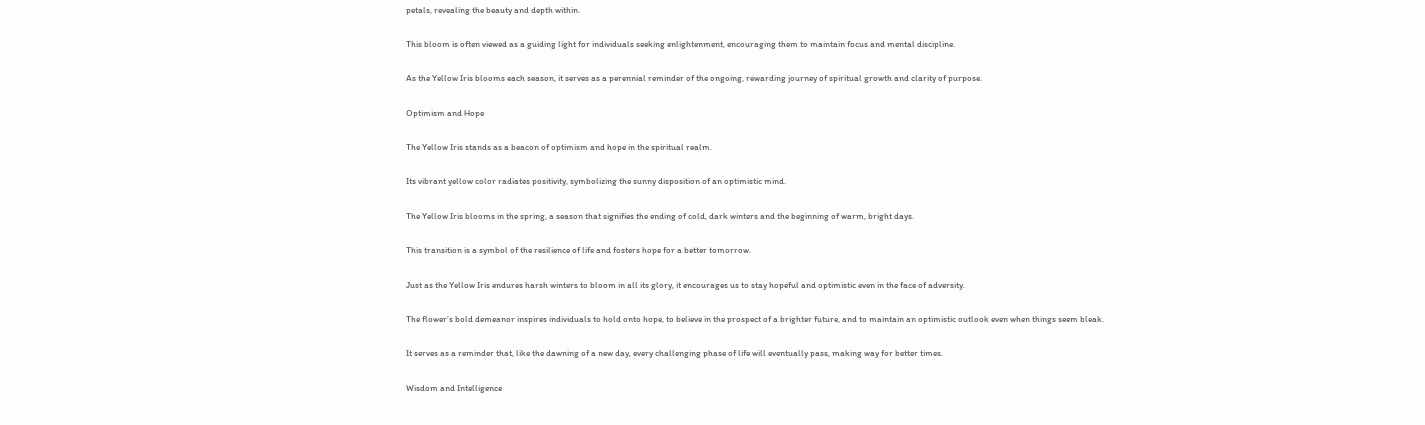petals, revealing the beauty and depth within.

This bloom is often viewed as a guiding light for individuals seeking enlightenment, encouraging them to maintain focus and mental discipline.

As the Yellow Iris blooms each season, it serves as a perennial reminder of the ongoing, rewarding journey of spiritual growth and clarity of purpose.

Optimism and Hope

The Yellow Iris stands as a beacon of optimism and hope in the spiritual realm.

Its vibrant yellow color radiates positivity, symbolizing the sunny disposition of an optimistic mind.

The Yellow Iris blooms in the spring, a season that signifies the ending of cold, dark winters and the beginning of warm, bright days.

This transition is a symbol of the resilience of life and fosters hope for a better tomorrow.

Just as the Yellow Iris endures harsh winters to bloom in all its glory, it encourages us to stay hopeful and optimistic even in the face of adversity.

The flower’s bold demeanor inspires individuals to hold onto hope, to believe in the prospect of a brighter future, and to maintain an optimistic outlook even when things seem bleak.

It serves as a reminder that, like the dawning of a new day, every challenging phase of life will eventually pass, making way for better times.

Wisdom and Intelligence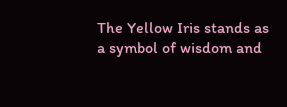The Yellow Iris stands as a symbol of wisdom and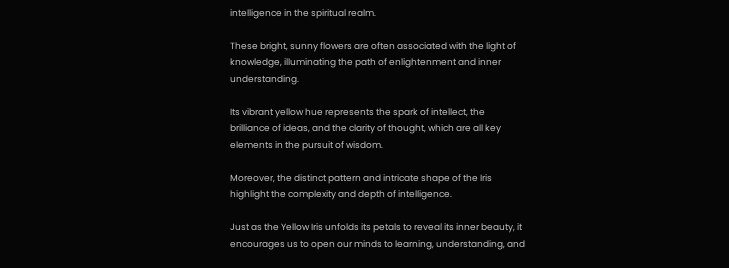intelligence in the spiritual realm.

These bright, sunny flowers are often associated with the light of knowledge, illuminating the path of enlightenment and inner understanding.

Its vibrant yellow hue represents the spark of intellect, the brilliance of ideas, and the clarity of thought, which are all key elements in the pursuit of wisdom.

Moreover, the distinct pattern and intricate shape of the Iris highlight the complexity and depth of intelligence.

Just as the Yellow Iris unfolds its petals to reveal its inner beauty, it encourages us to open our minds to learning, understanding, and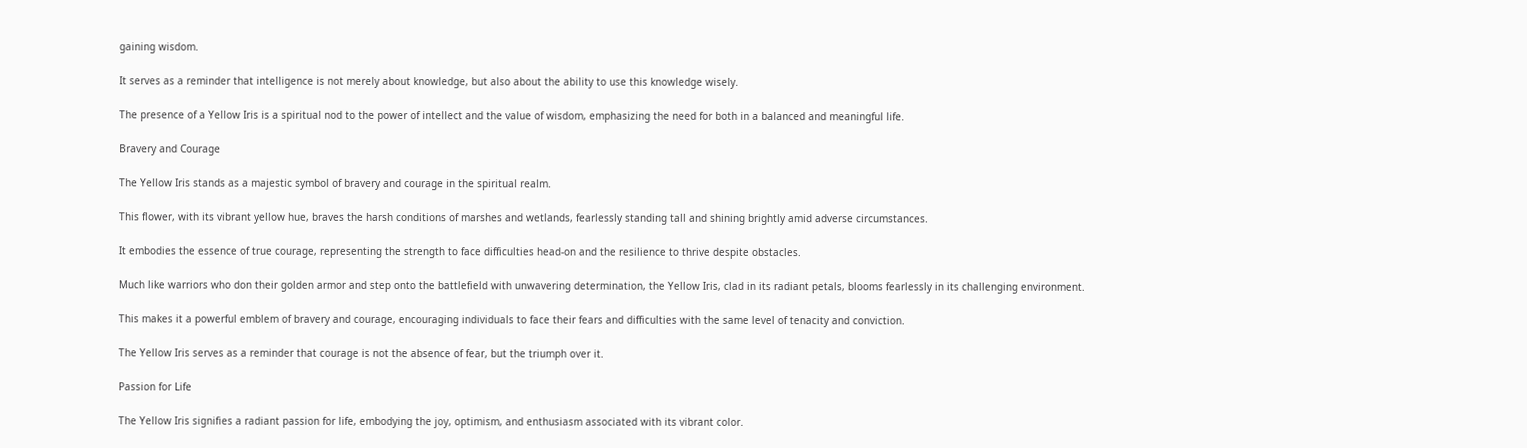gaining wisdom.

It serves as a reminder that intelligence is not merely about knowledge, but also about the ability to use this knowledge wisely.

The presence of a Yellow Iris is a spiritual nod to the power of intellect and the value of wisdom, emphasizing the need for both in a balanced and meaningful life.

Bravery and Courage

The Yellow Iris stands as a majestic symbol of bravery and courage in the spiritual realm.

This flower, with its vibrant yellow hue, braves the harsh conditions of marshes and wetlands, fearlessly standing tall and shining brightly amid adverse circumstances.

It embodies the essence of true courage, representing the strength to face difficulties head-on and the resilience to thrive despite obstacles.

Much like warriors who don their golden armor and step onto the battlefield with unwavering determination, the Yellow Iris, clad in its radiant petals, blooms fearlessly in its challenging environment.

This makes it a powerful emblem of bravery and courage, encouraging individuals to face their fears and difficulties with the same level of tenacity and conviction.

The Yellow Iris serves as a reminder that courage is not the absence of fear, but the triumph over it.

Passion for Life

The Yellow Iris signifies a radiant passion for life, embodying the joy, optimism, and enthusiasm associated with its vibrant color.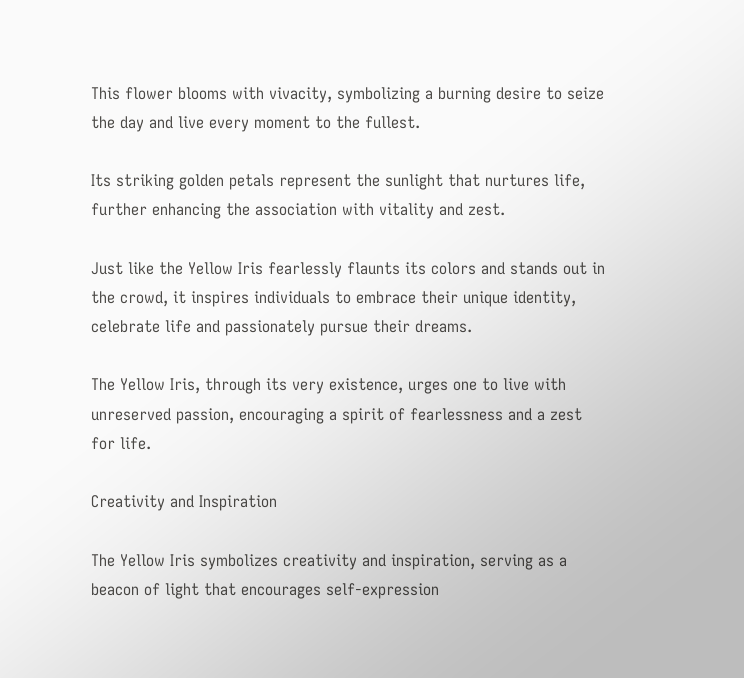This flower blooms with vivacity, symbolizing a burning desire to seize the day and live every moment to the fullest.

Its striking golden petals represent the sunlight that nurtures life, further enhancing the association with vitality and zest.

Just like the Yellow Iris fearlessly flaunts its colors and stands out in the crowd, it inspires individuals to embrace their unique identity, celebrate life and passionately pursue their dreams.

The Yellow Iris, through its very existence, urges one to live with unreserved passion, encouraging a spirit of fearlessness and a zest for life.

Creativity and Inspiration

The Yellow Iris symbolizes creativity and inspiration, serving as a beacon of light that encourages self-expression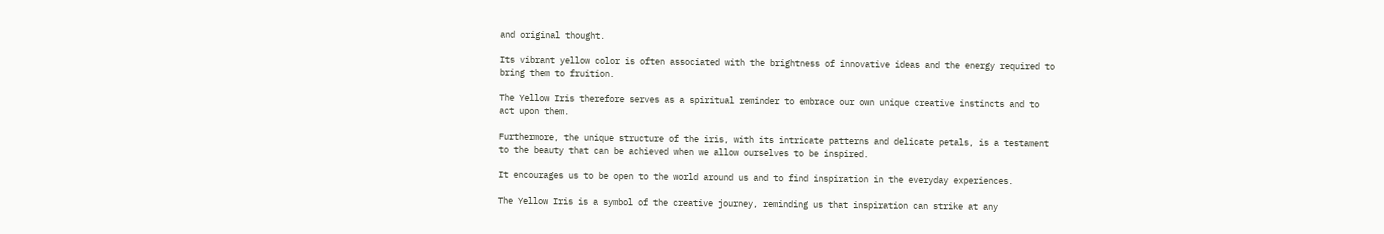and original thought.

Its vibrant yellow color is often associated with the brightness of innovative ideas and the energy required to bring them to fruition.

The Yellow Iris therefore serves as a spiritual reminder to embrace our own unique creative instincts and to act upon them.

Furthermore, the unique structure of the iris, with its intricate patterns and delicate petals, is a testament to the beauty that can be achieved when we allow ourselves to be inspired.

It encourages us to be open to the world around us and to find inspiration in the everyday experiences.

The Yellow Iris is a symbol of the creative journey, reminding us that inspiration can strike at any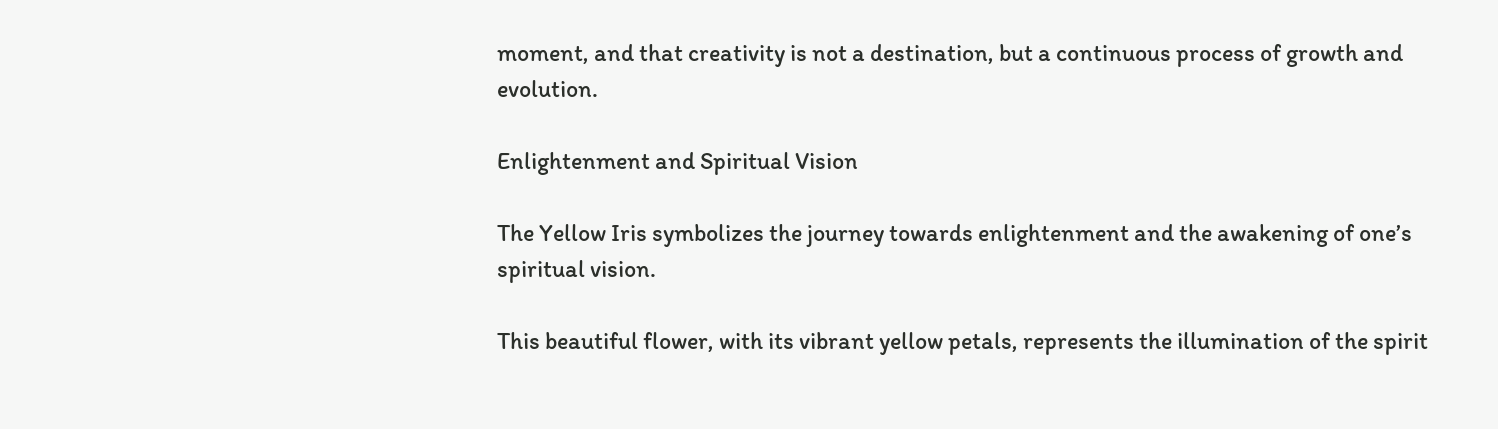moment, and that creativity is not a destination, but a continuous process of growth and evolution.

Enlightenment and Spiritual Vision

The Yellow Iris symbolizes the journey towards enlightenment and the awakening of one’s spiritual vision.

This beautiful flower, with its vibrant yellow petals, represents the illumination of the spirit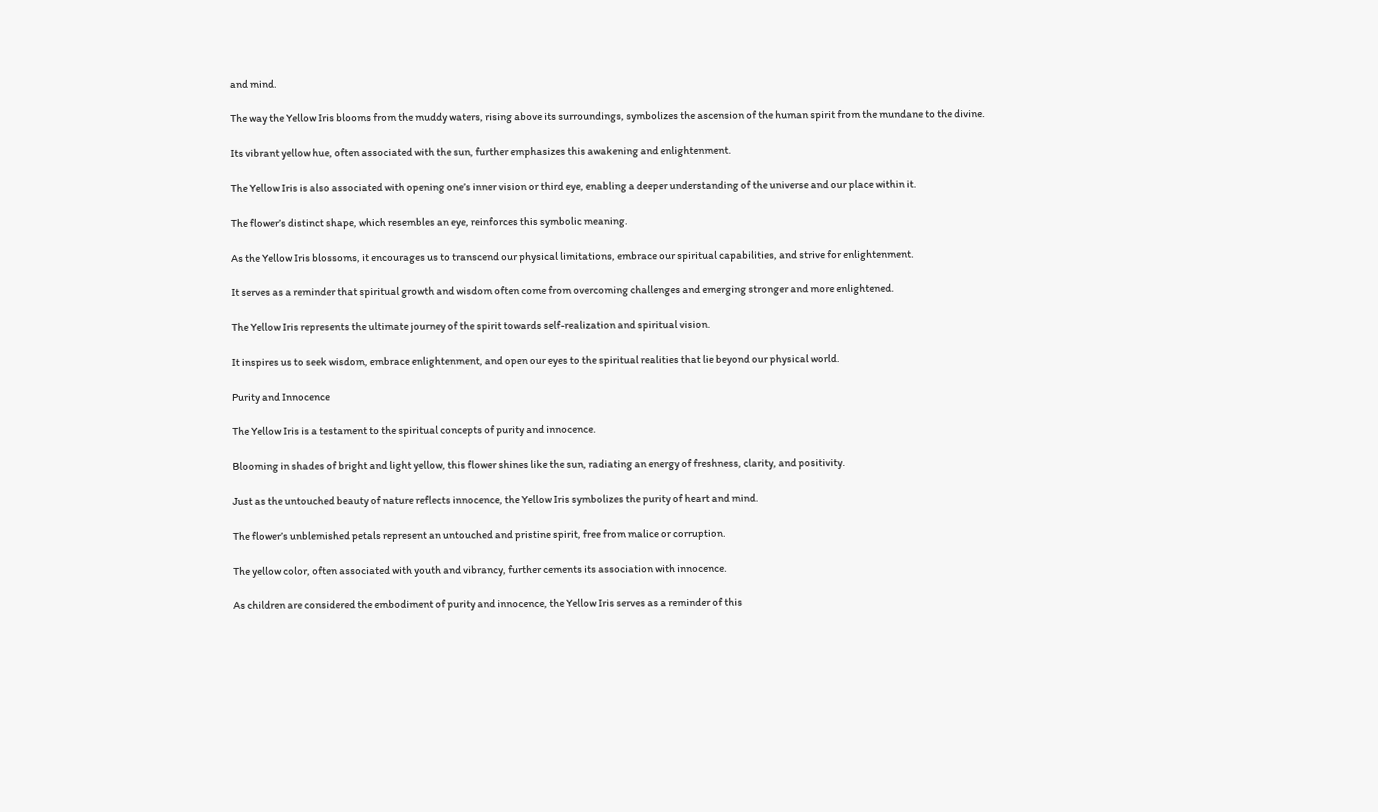and mind.

The way the Yellow Iris blooms from the muddy waters, rising above its surroundings, symbolizes the ascension of the human spirit from the mundane to the divine.

Its vibrant yellow hue, often associated with the sun, further emphasizes this awakening and enlightenment.

The Yellow Iris is also associated with opening one’s inner vision or third eye, enabling a deeper understanding of the universe and our place within it.

The flower’s distinct shape, which resembles an eye, reinforces this symbolic meaning.

As the Yellow Iris blossoms, it encourages us to transcend our physical limitations, embrace our spiritual capabilities, and strive for enlightenment.

It serves as a reminder that spiritual growth and wisdom often come from overcoming challenges and emerging stronger and more enlightened.

The Yellow Iris represents the ultimate journey of the spirit towards self-realization and spiritual vision.

It inspires us to seek wisdom, embrace enlightenment, and open our eyes to the spiritual realities that lie beyond our physical world.

Purity and Innocence

The Yellow Iris is a testament to the spiritual concepts of purity and innocence.

Blooming in shades of bright and light yellow, this flower shines like the sun, radiating an energy of freshness, clarity, and positivity.

Just as the untouched beauty of nature reflects innocence, the Yellow Iris symbolizes the purity of heart and mind.

The flower’s unblemished petals represent an untouched and pristine spirit, free from malice or corruption.

The yellow color, often associated with youth and vibrancy, further cements its association with innocence.

As children are considered the embodiment of purity and innocence, the Yellow Iris serves as a reminder of this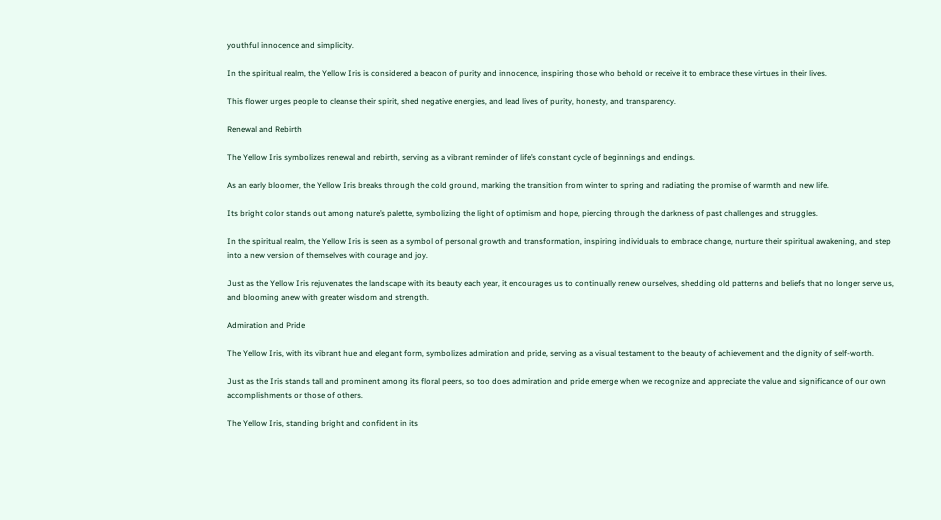youthful innocence and simplicity.

In the spiritual realm, the Yellow Iris is considered a beacon of purity and innocence, inspiring those who behold or receive it to embrace these virtues in their lives.

This flower urges people to cleanse their spirit, shed negative energies, and lead lives of purity, honesty, and transparency.

Renewal and Rebirth

The Yellow Iris symbolizes renewal and rebirth, serving as a vibrant reminder of life’s constant cycle of beginnings and endings.

As an early bloomer, the Yellow Iris breaks through the cold ground, marking the transition from winter to spring and radiating the promise of warmth and new life.

Its bright color stands out among nature’s palette, symbolizing the light of optimism and hope, piercing through the darkness of past challenges and struggles.

In the spiritual realm, the Yellow Iris is seen as a symbol of personal growth and transformation, inspiring individuals to embrace change, nurture their spiritual awakening, and step into a new version of themselves with courage and joy.

Just as the Yellow Iris rejuvenates the landscape with its beauty each year, it encourages us to continually renew ourselves, shedding old patterns and beliefs that no longer serve us, and blooming anew with greater wisdom and strength.

Admiration and Pride

The Yellow Iris, with its vibrant hue and elegant form, symbolizes admiration and pride, serving as a visual testament to the beauty of achievement and the dignity of self-worth.

Just as the Iris stands tall and prominent among its floral peers, so too does admiration and pride emerge when we recognize and appreciate the value and significance of our own accomplishments or those of others.

The Yellow Iris, standing bright and confident in its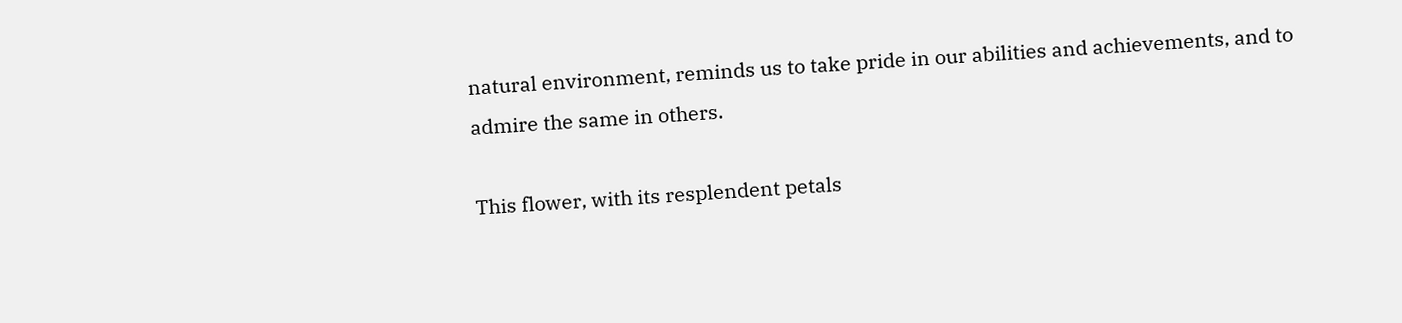natural environment, reminds us to take pride in our abilities and achievements, and to admire the same in others.

This flower, with its resplendent petals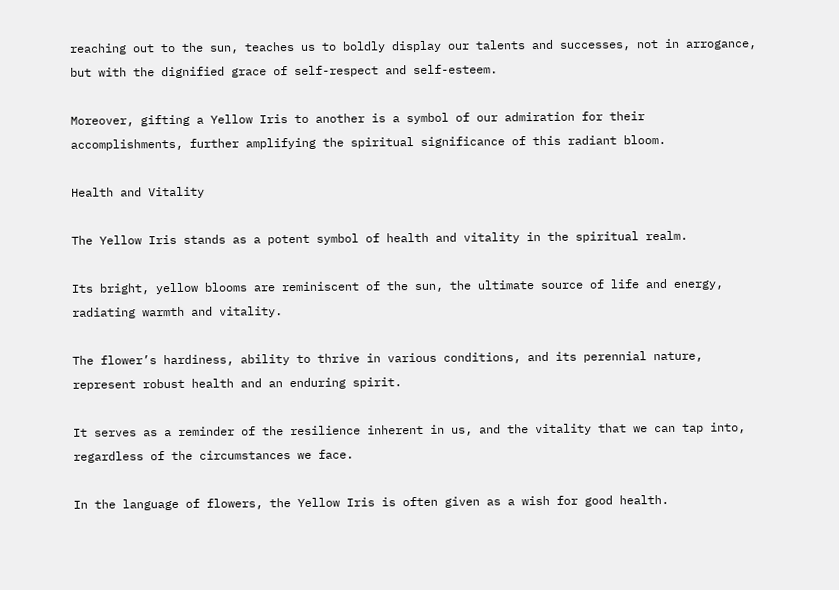reaching out to the sun, teaches us to boldly display our talents and successes, not in arrogance, but with the dignified grace of self-respect and self-esteem.

Moreover, gifting a Yellow Iris to another is a symbol of our admiration for their accomplishments, further amplifying the spiritual significance of this radiant bloom.

Health and Vitality

The Yellow Iris stands as a potent symbol of health and vitality in the spiritual realm.

Its bright, yellow blooms are reminiscent of the sun, the ultimate source of life and energy, radiating warmth and vitality.

The flower’s hardiness, ability to thrive in various conditions, and its perennial nature, represent robust health and an enduring spirit.

It serves as a reminder of the resilience inherent in us, and the vitality that we can tap into, regardless of the circumstances we face.

In the language of flowers, the Yellow Iris is often given as a wish for good health.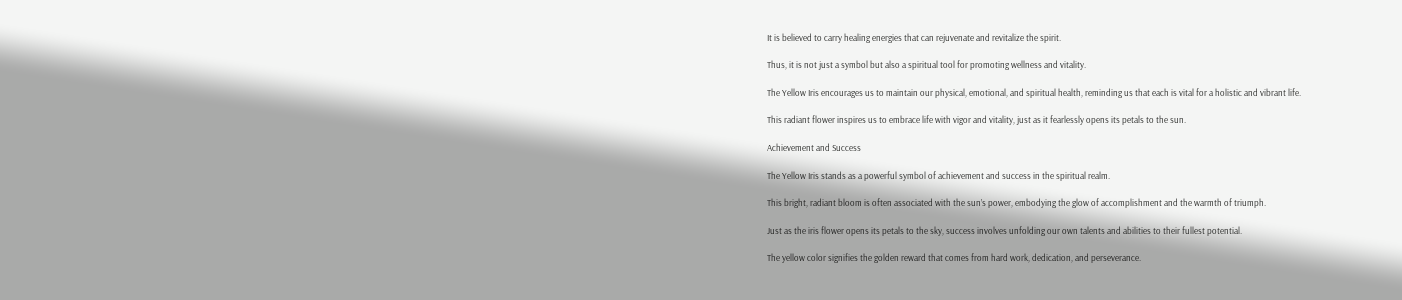It is believed to carry healing energies that can rejuvenate and revitalize the spirit.

Thus, it is not just a symbol but also a spiritual tool for promoting wellness and vitality.

The Yellow Iris encourages us to maintain our physical, emotional, and spiritual health, reminding us that each is vital for a holistic and vibrant life.

This radiant flower inspires us to embrace life with vigor and vitality, just as it fearlessly opens its petals to the sun.

Achievement and Success

The Yellow Iris stands as a powerful symbol of achievement and success in the spiritual realm.

This bright, radiant bloom is often associated with the sun’s power, embodying the glow of accomplishment and the warmth of triumph.

Just as the iris flower opens its petals to the sky, success involves unfolding our own talents and abilities to their fullest potential.

The yellow color signifies the golden reward that comes from hard work, dedication, and perseverance.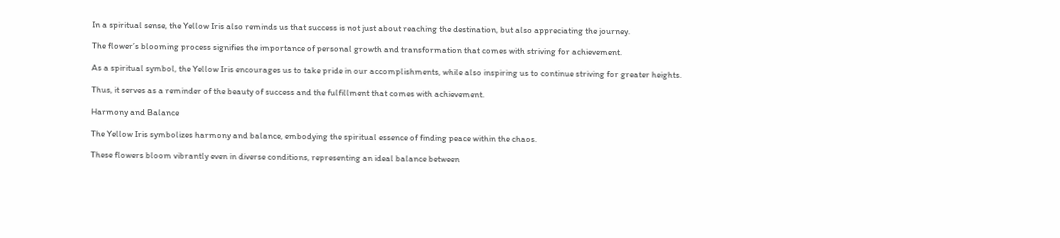In a spiritual sense, the Yellow Iris also reminds us that success is not just about reaching the destination, but also appreciating the journey.

The flower’s blooming process signifies the importance of personal growth and transformation that comes with striving for achievement.

As a spiritual symbol, the Yellow Iris encourages us to take pride in our accomplishments, while also inspiring us to continue striving for greater heights.

Thus, it serves as a reminder of the beauty of success and the fulfillment that comes with achievement.

Harmony and Balance

The Yellow Iris symbolizes harmony and balance, embodying the spiritual essence of finding peace within the chaos.

These flowers bloom vibrantly even in diverse conditions, representing an ideal balance between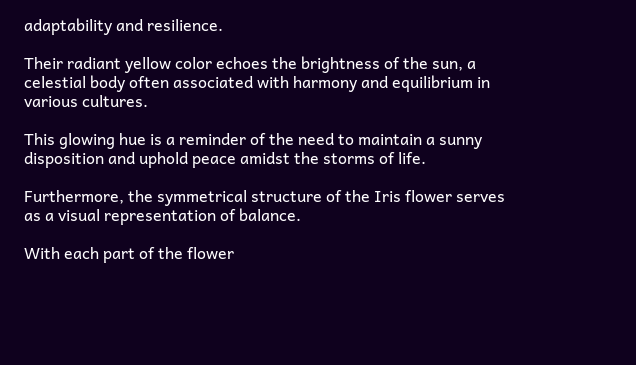adaptability and resilience.

Their radiant yellow color echoes the brightness of the sun, a celestial body often associated with harmony and equilibrium in various cultures.

This glowing hue is a reminder of the need to maintain a sunny disposition and uphold peace amidst the storms of life.

Furthermore, the symmetrical structure of the Iris flower serves as a visual representation of balance.

With each part of the flower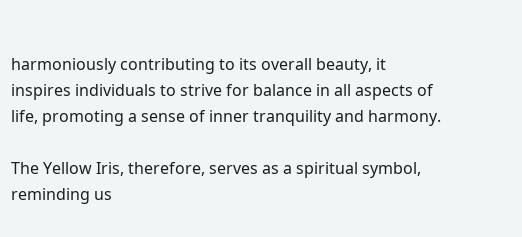harmoniously contributing to its overall beauty, it inspires individuals to strive for balance in all aspects of life, promoting a sense of inner tranquility and harmony.

The Yellow Iris, therefore, serves as a spiritual symbol, reminding us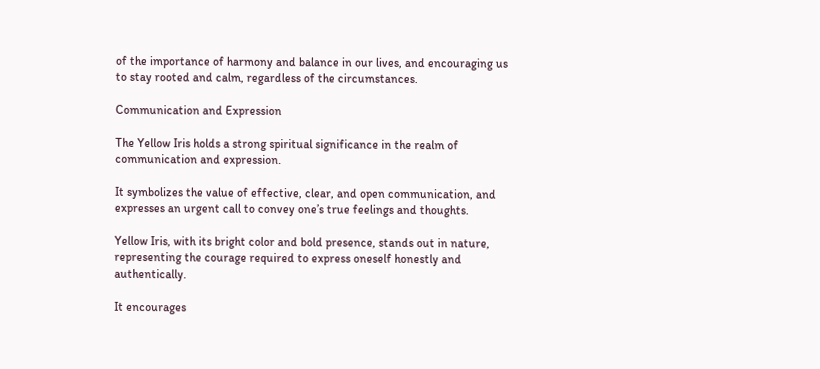of the importance of harmony and balance in our lives, and encouraging us to stay rooted and calm, regardless of the circumstances.

Communication and Expression

The Yellow Iris holds a strong spiritual significance in the realm of communication and expression.

It symbolizes the value of effective, clear, and open communication, and expresses an urgent call to convey one’s true feelings and thoughts.

Yellow Iris, with its bright color and bold presence, stands out in nature, representing the courage required to express oneself honestly and authentically.

It encourages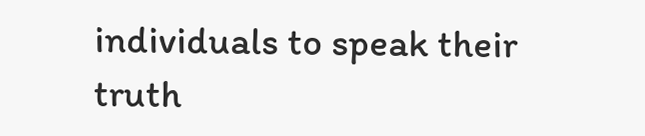individuals to speak their truth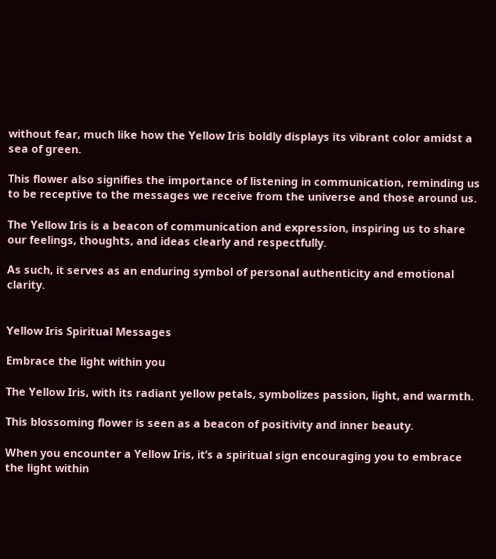without fear, much like how the Yellow Iris boldly displays its vibrant color amidst a sea of green.

This flower also signifies the importance of listening in communication, reminding us to be receptive to the messages we receive from the universe and those around us.

The Yellow Iris is a beacon of communication and expression, inspiring us to share our feelings, thoughts, and ideas clearly and respectfully.

As such, it serves as an enduring symbol of personal authenticity and emotional clarity.


Yellow Iris Spiritual Messages

Embrace the light within you

The Yellow Iris, with its radiant yellow petals, symbolizes passion, light, and warmth.

This blossoming flower is seen as a beacon of positivity and inner beauty.

When you encounter a Yellow Iris, it’s a spiritual sign encouraging you to embrace the light within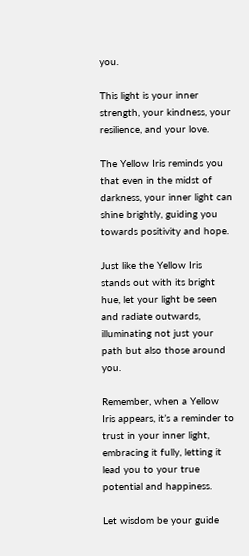you.

This light is your inner strength, your kindness, your resilience, and your love.

The Yellow Iris reminds you that even in the midst of darkness, your inner light can shine brightly, guiding you towards positivity and hope.

Just like the Yellow Iris stands out with its bright hue, let your light be seen and radiate outwards, illuminating not just your path but also those around you.

Remember, when a Yellow Iris appears, it’s a reminder to trust in your inner light, embracing it fully, letting it lead you to your true potential and happiness.

Let wisdom be your guide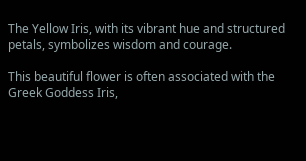The Yellow Iris, with its vibrant hue and structured petals, symbolizes wisdom and courage.

This beautiful flower is often associated with the Greek Goddess Iris,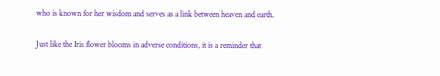who is known for her wisdom and serves as a link between heaven and earth.

Just like the Iris flower blooms in adverse conditions, it is a reminder that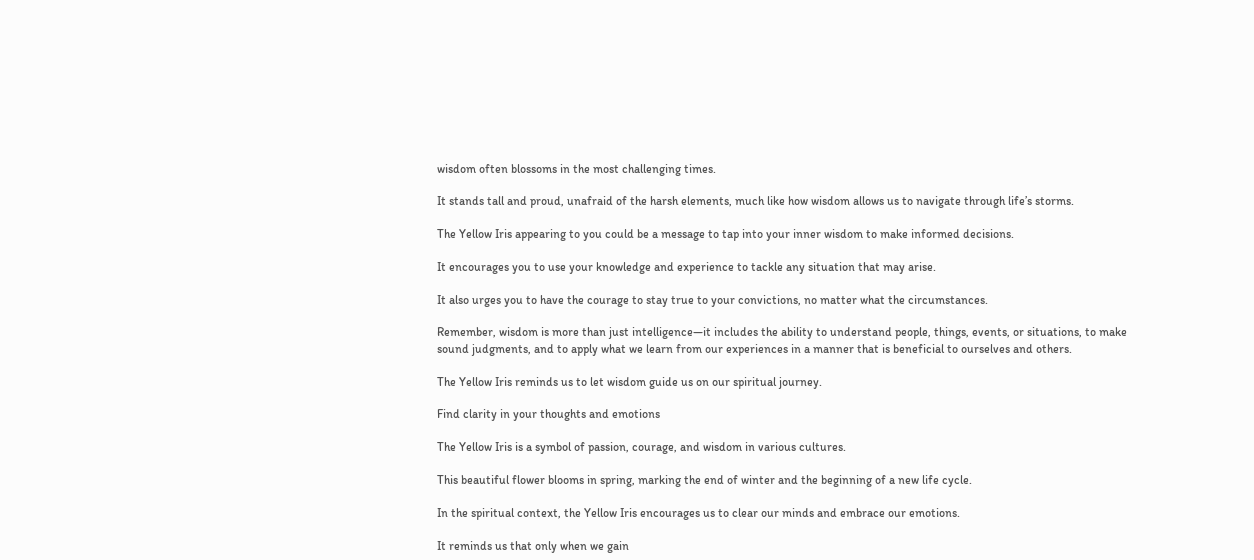wisdom often blossoms in the most challenging times.

It stands tall and proud, unafraid of the harsh elements, much like how wisdom allows us to navigate through life’s storms.

The Yellow Iris appearing to you could be a message to tap into your inner wisdom to make informed decisions.

It encourages you to use your knowledge and experience to tackle any situation that may arise.

It also urges you to have the courage to stay true to your convictions, no matter what the circumstances.

Remember, wisdom is more than just intelligence—it includes the ability to understand people, things, events, or situations, to make sound judgments, and to apply what we learn from our experiences in a manner that is beneficial to ourselves and others.

The Yellow Iris reminds us to let wisdom guide us on our spiritual journey.

Find clarity in your thoughts and emotions

The Yellow Iris is a symbol of passion, courage, and wisdom in various cultures.

This beautiful flower blooms in spring, marking the end of winter and the beginning of a new life cycle.

In the spiritual context, the Yellow Iris encourages us to clear our minds and embrace our emotions.

It reminds us that only when we gain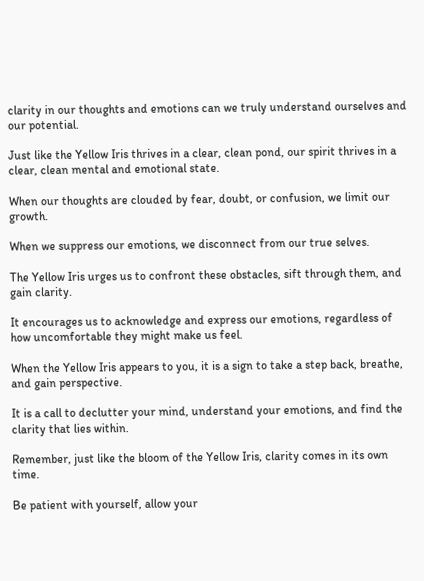clarity in our thoughts and emotions can we truly understand ourselves and our potential.

Just like the Yellow Iris thrives in a clear, clean pond, our spirit thrives in a clear, clean mental and emotional state.

When our thoughts are clouded by fear, doubt, or confusion, we limit our growth.

When we suppress our emotions, we disconnect from our true selves.

The Yellow Iris urges us to confront these obstacles, sift through them, and gain clarity.

It encourages us to acknowledge and express our emotions, regardless of how uncomfortable they might make us feel.

When the Yellow Iris appears to you, it is a sign to take a step back, breathe, and gain perspective.

It is a call to declutter your mind, understand your emotions, and find the clarity that lies within.

Remember, just like the bloom of the Yellow Iris, clarity comes in its own time.

Be patient with yourself, allow your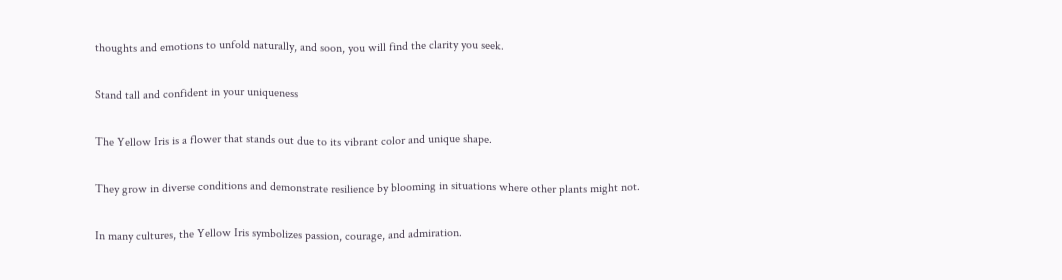thoughts and emotions to unfold naturally, and soon, you will find the clarity you seek.

Stand tall and confident in your uniqueness

The Yellow Iris is a flower that stands out due to its vibrant color and unique shape.

They grow in diverse conditions and demonstrate resilience by blooming in situations where other plants might not.

In many cultures, the Yellow Iris symbolizes passion, courage, and admiration.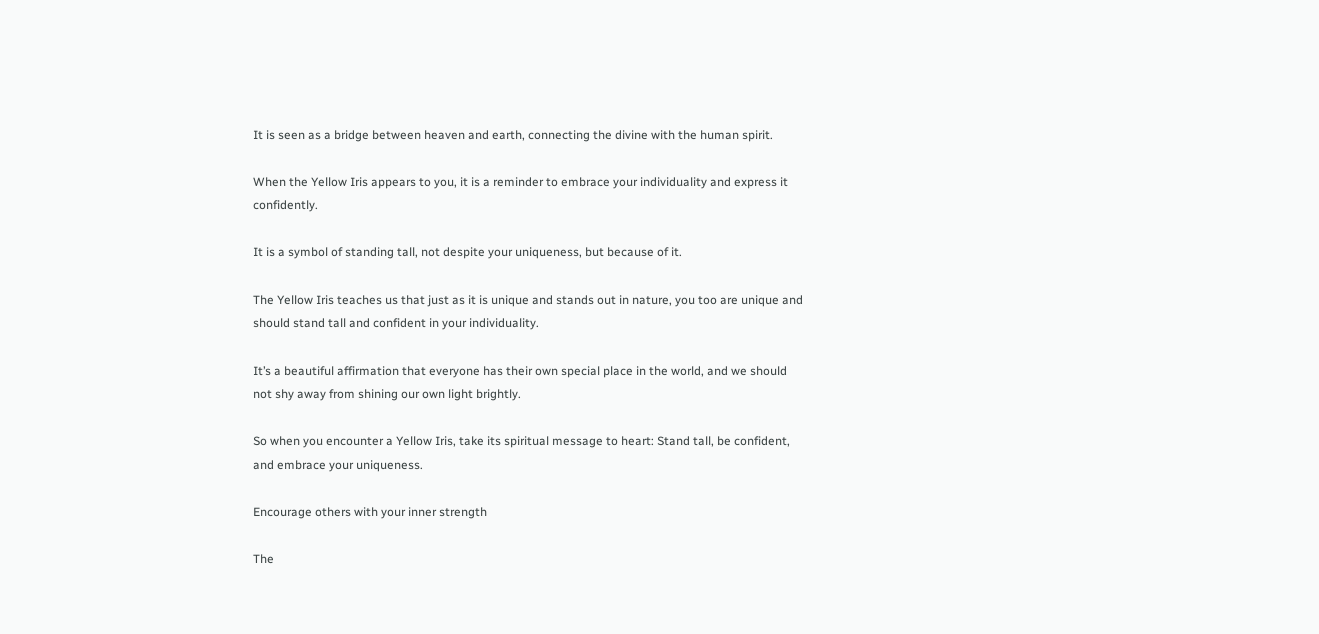It is seen as a bridge between heaven and earth, connecting the divine with the human spirit.

When the Yellow Iris appears to you, it is a reminder to embrace your individuality and express it confidently.

It is a symbol of standing tall, not despite your uniqueness, but because of it.

The Yellow Iris teaches us that just as it is unique and stands out in nature, you too are unique and should stand tall and confident in your individuality.

It’s a beautiful affirmation that everyone has their own special place in the world, and we should not shy away from shining our own light brightly.

So when you encounter a Yellow Iris, take its spiritual message to heart: Stand tall, be confident, and embrace your uniqueness.

Encourage others with your inner strength

The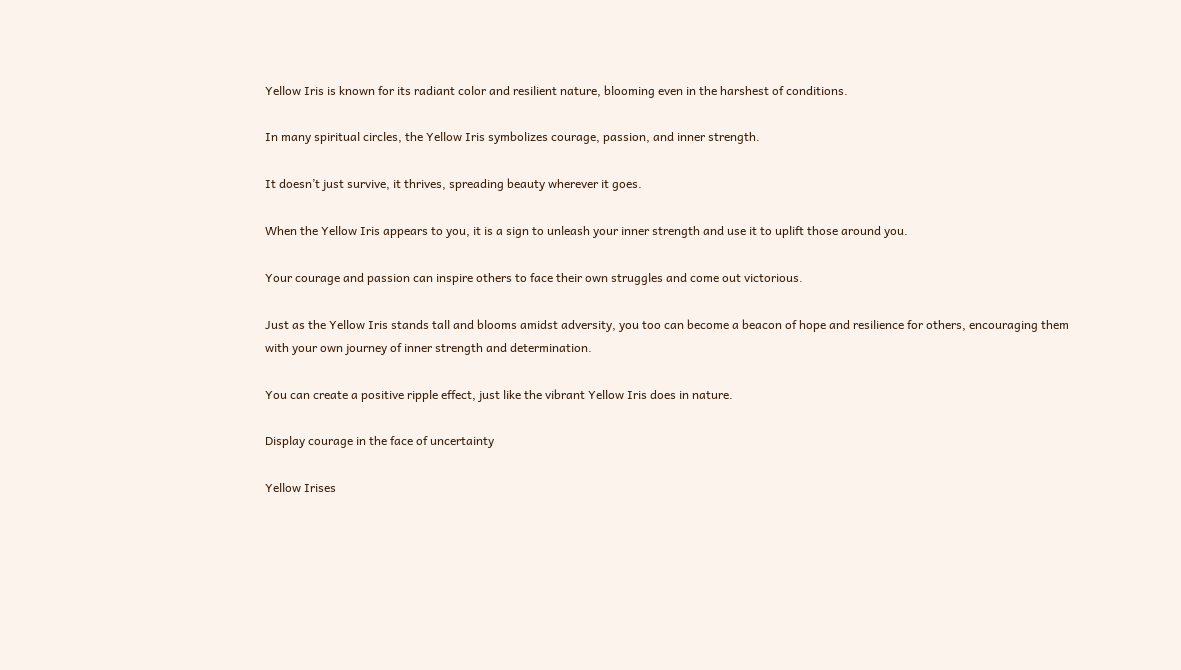Yellow Iris is known for its radiant color and resilient nature, blooming even in the harshest of conditions.

In many spiritual circles, the Yellow Iris symbolizes courage, passion, and inner strength.

It doesn’t just survive, it thrives, spreading beauty wherever it goes.

When the Yellow Iris appears to you, it is a sign to unleash your inner strength and use it to uplift those around you.

Your courage and passion can inspire others to face their own struggles and come out victorious.

Just as the Yellow Iris stands tall and blooms amidst adversity, you too can become a beacon of hope and resilience for others, encouraging them with your own journey of inner strength and determination.

You can create a positive ripple effect, just like the vibrant Yellow Iris does in nature.

Display courage in the face of uncertainty

Yellow Irises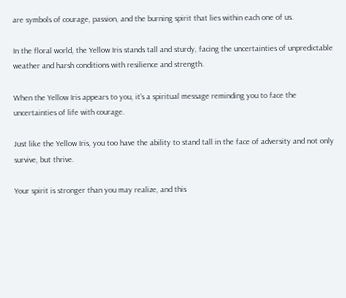are symbols of courage, passion, and the burning spirit that lies within each one of us.

In the floral world, the Yellow Iris stands tall and sturdy, facing the uncertainties of unpredictable weather and harsh conditions with resilience and strength.

When the Yellow Iris appears to you, it’s a spiritual message reminding you to face the uncertainties of life with courage.

Just like the Yellow Iris, you too have the ability to stand tall in the face of adversity and not only survive, but thrive.

Your spirit is stronger than you may realize, and this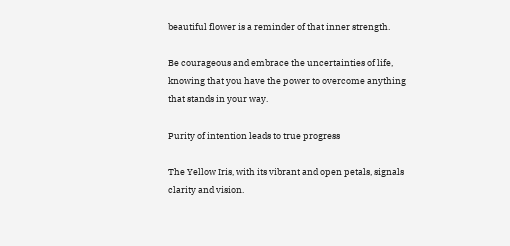beautiful flower is a reminder of that inner strength.

Be courageous and embrace the uncertainties of life, knowing that you have the power to overcome anything that stands in your way.

Purity of intention leads to true progress

The Yellow Iris, with its vibrant and open petals, signals clarity and vision.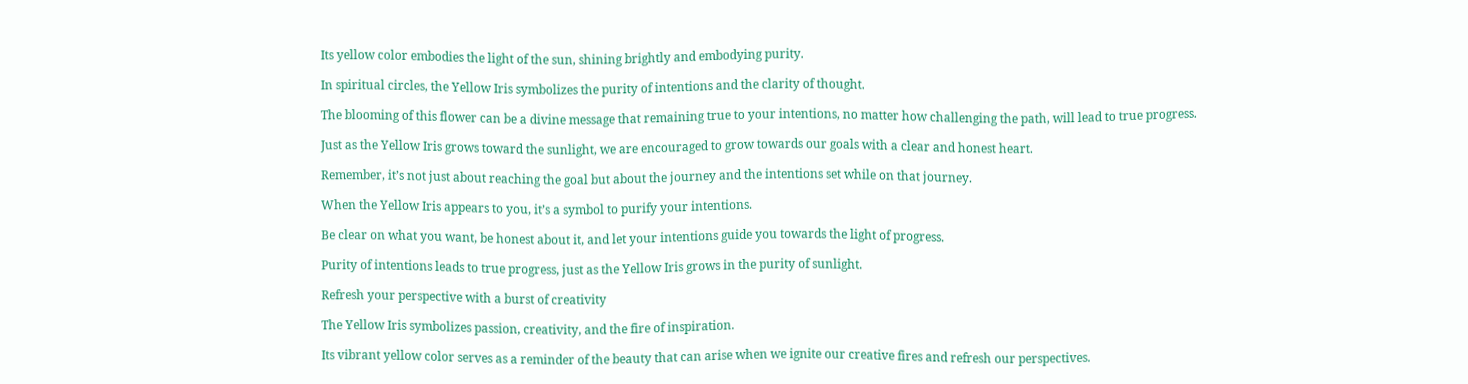Its yellow color embodies the light of the sun, shining brightly and embodying purity.

In spiritual circles, the Yellow Iris symbolizes the purity of intentions and the clarity of thought.

The blooming of this flower can be a divine message that remaining true to your intentions, no matter how challenging the path, will lead to true progress.

Just as the Yellow Iris grows toward the sunlight, we are encouraged to grow towards our goals with a clear and honest heart.

Remember, it’s not just about reaching the goal but about the journey and the intentions set while on that journey.

When the Yellow Iris appears to you, it’s a symbol to purify your intentions.

Be clear on what you want, be honest about it, and let your intentions guide you towards the light of progress.

Purity of intentions leads to true progress, just as the Yellow Iris grows in the purity of sunlight.

Refresh your perspective with a burst of creativity

The Yellow Iris symbolizes passion, creativity, and the fire of inspiration.

Its vibrant yellow color serves as a reminder of the beauty that can arise when we ignite our creative fires and refresh our perspectives.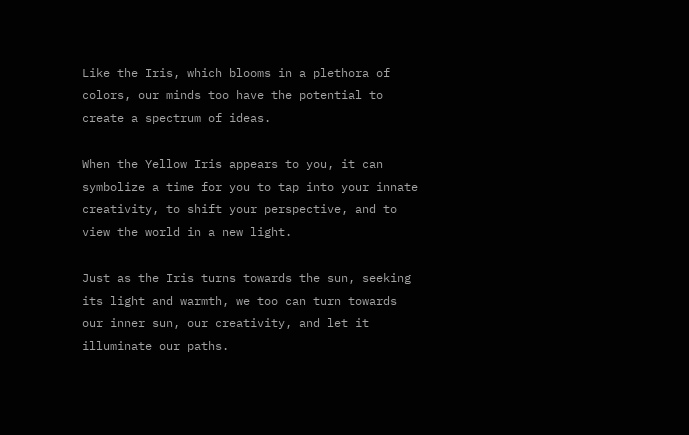Like the Iris, which blooms in a plethora of colors, our minds too have the potential to create a spectrum of ideas.

When the Yellow Iris appears to you, it can symbolize a time for you to tap into your innate creativity, to shift your perspective, and to view the world in a new light.

Just as the Iris turns towards the sun, seeking its light and warmth, we too can turn towards our inner sun, our creativity, and let it illuminate our paths.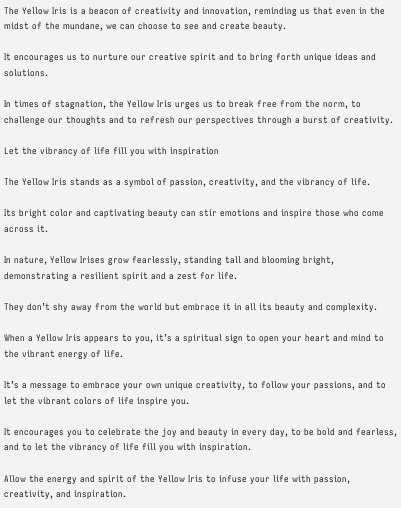The Yellow Iris is a beacon of creativity and innovation, reminding us that even in the midst of the mundane, we can choose to see and create beauty.

It encourages us to nurture our creative spirit and to bring forth unique ideas and solutions.

In times of stagnation, the Yellow Iris urges us to break free from the norm, to challenge our thoughts and to refresh our perspectives through a burst of creativity.

Let the vibrancy of life fill you with inspiration

The Yellow Iris stands as a symbol of passion, creativity, and the vibrancy of life.

Its bright color and captivating beauty can stir emotions and inspire those who come across it.

In nature, Yellow Irises grow fearlessly, standing tall and blooming bright, demonstrating a resilient spirit and a zest for life.

They don’t shy away from the world but embrace it in all its beauty and complexity.

When a Yellow Iris appears to you, it’s a spiritual sign to open your heart and mind to the vibrant energy of life.

It’s a message to embrace your own unique creativity, to follow your passions, and to let the vibrant colors of life inspire you.

It encourages you to celebrate the joy and beauty in every day, to be bold and fearless, and to let the vibrancy of life fill you with inspiration.

Allow the energy and spirit of the Yellow Iris to infuse your life with passion, creativity, and inspiration.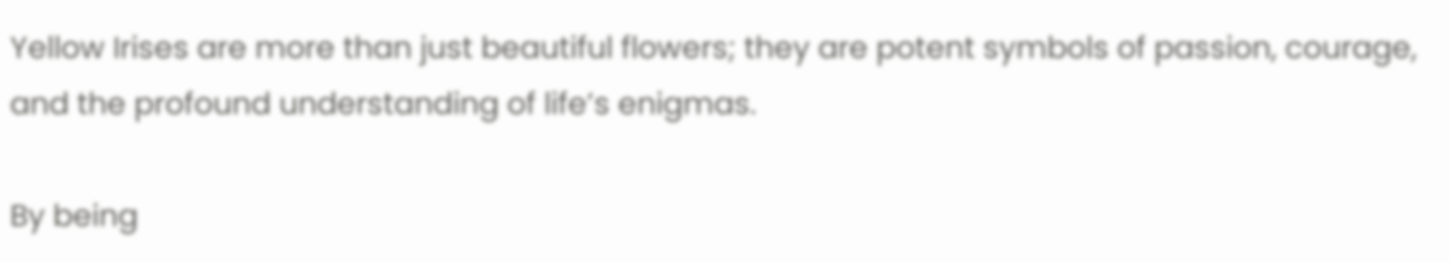Yellow Irises are more than just beautiful flowers; they are potent symbols of passion, courage, and the profound understanding of life’s enigmas.

By being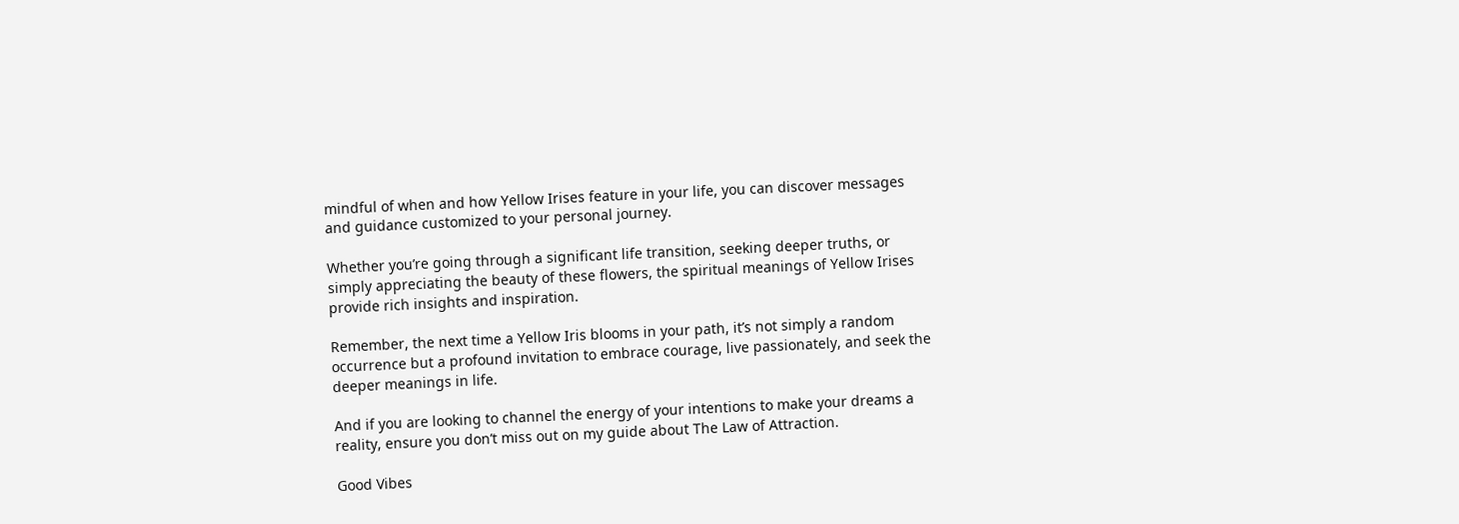mindful of when and how Yellow Irises feature in your life, you can discover messages and guidance customized to your personal journey.

Whether you’re going through a significant life transition, seeking deeper truths, or simply appreciating the beauty of these flowers, the spiritual meanings of Yellow Irises provide rich insights and inspiration.

Remember, the next time a Yellow Iris blooms in your path, it’s not simply a random occurrence but a profound invitation to embrace courage, live passionately, and seek the deeper meanings in life.

And if you are looking to channel the energy of your intentions to make your dreams a reality, ensure you don’t miss out on my guide about The Law of Attraction.

Good Vibes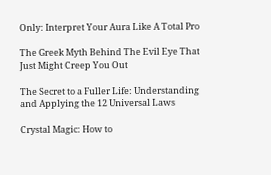Only: Interpret Your Aura Like A Total Pro

The Greek Myth Behind The Evil Eye That Just Might Creep You Out

The Secret to a Fuller Life: Understanding and Applying the 12 Universal Laws

Crystal Magic: How to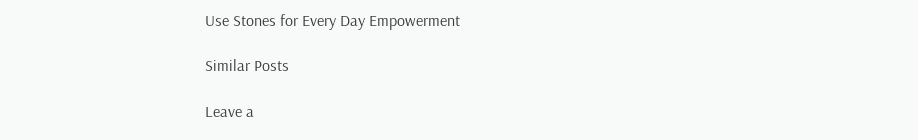Use Stones for Every Day Empowerment

Similar Posts

Leave a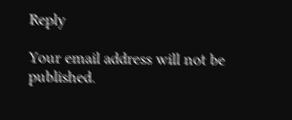Reply

Your email address will not be published.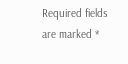Required fields are marked *